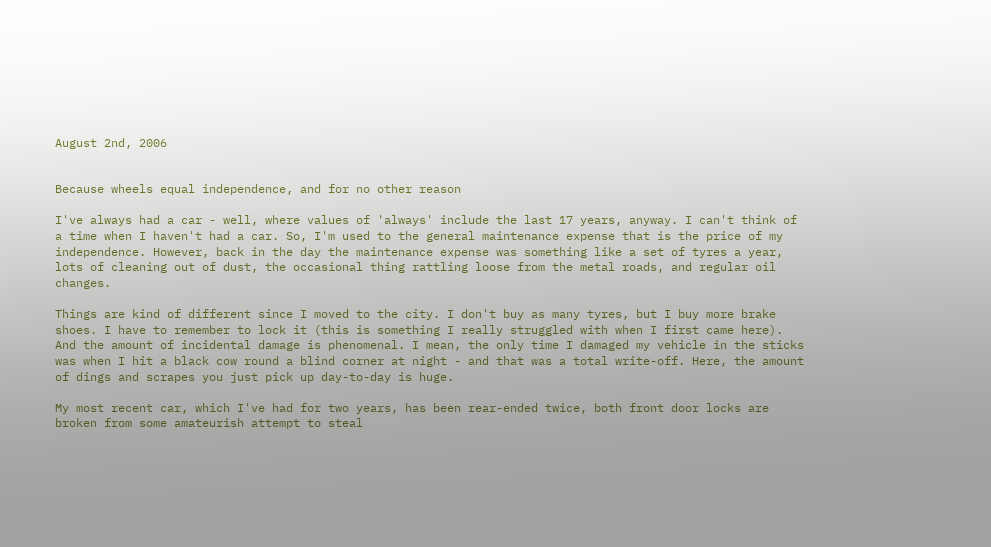August 2nd, 2006


Because wheels equal independence, and for no other reason

I've always had a car - well, where values of 'always' include the last 17 years, anyway. I can't think of a time when I haven't had a car. So, I'm used to the general maintenance expense that is the price of my independence. However, back in the day the maintenance expense was something like a set of tyres a year, lots of cleaning out of dust, the occasional thing rattling loose from the metal roads, and regular oil changes.

Things are kind of different since I moved to the city. I don't buy as many tyres, but I buy more brake shoes. I have to remember to lock it (this is something I really struggled with when I first came here). And the amount of incidental damage is phenomenal. I mean, the only time I damaged my vehicle in the sticks was when I hit a black cow round a blind corner at night - and that was a total write-off. Here, the amount of dings and scrapes you just pick up day-to-day is huge.

My most recent car, which I've had for two years, has been rear-ended twice, both front door locks are broken from some amateurish attempt to steal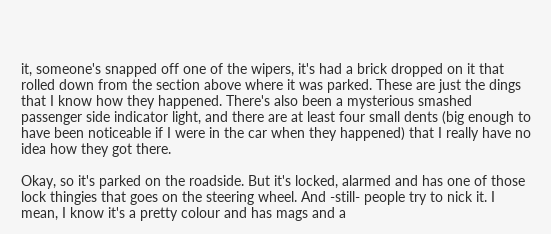it, someone's snapped off one of the wipers, it's had a brick dropped on it that rolled down from the section above where it was parked. These are just the dings that I know how they happened. There's also been a mysterious smashed passenger side indicator light, and there are at least four small dents (big enough to have been noticeable if I were in the car when they happened) that I really have no idea how they got there.

Okay, so it's parked on the roadside. But it's locked, alarmed and has one of those lock thingies that goes on the steering wheel. And -still- people try to nick it. I mean, I know it's a pretty colour and has mags and a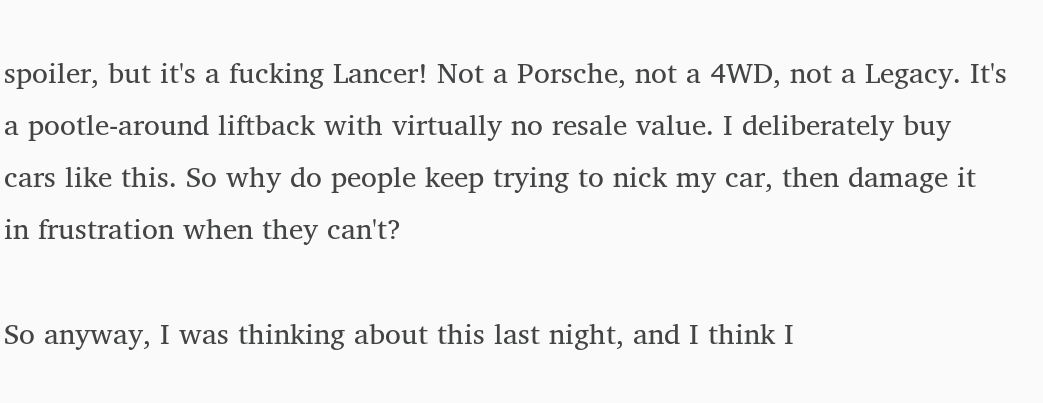spoiler, but it's a fucking Lancer! Not a Porsche, not a 4WD, not a Legacy. It's a pootle-around liftback with virtually no resale value. I deliberately buy cars like this. So why do people keep trying to nick my car, then damage it in frustration when they can't?

So anyway, I was thinking about this last night, and I think I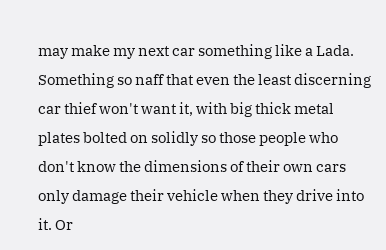may make my next car something like a Lada. Something so naff that even the least discerning car thief won't want it, with big thick metal plates bolted on solidly so those people who don't know the dimensions of their own cars only damage their vehicle when they drive into it. Or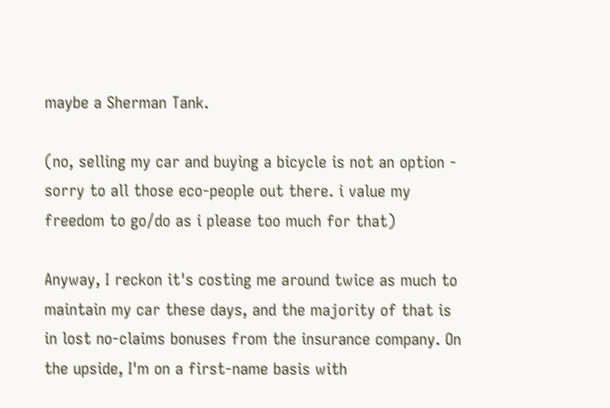maybe a Sherman Tank.

(no, selling my car and buying a bicycle is not an option - sorry to all those eco-people out there. i value my freedom to go/do as i please too much for that)

Anyway, I reckon it's costing me around twice as much to maintain my car these days, and the majority of that is in lost no-claims bonuses from the insurance company. On the upside, I'm on a first-name basis with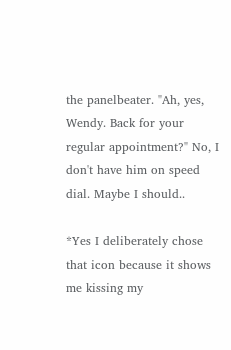the panelbeater. "Ah, yes, Wendy. Back for your regular appointment?" No, I don't have him on speed dial. Maybe I should..

*Yes I deliberately chose that icon because it shows me kissing my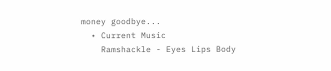money goodbye...
  • Current Music
    Ramshackle - Eyes Lips Body